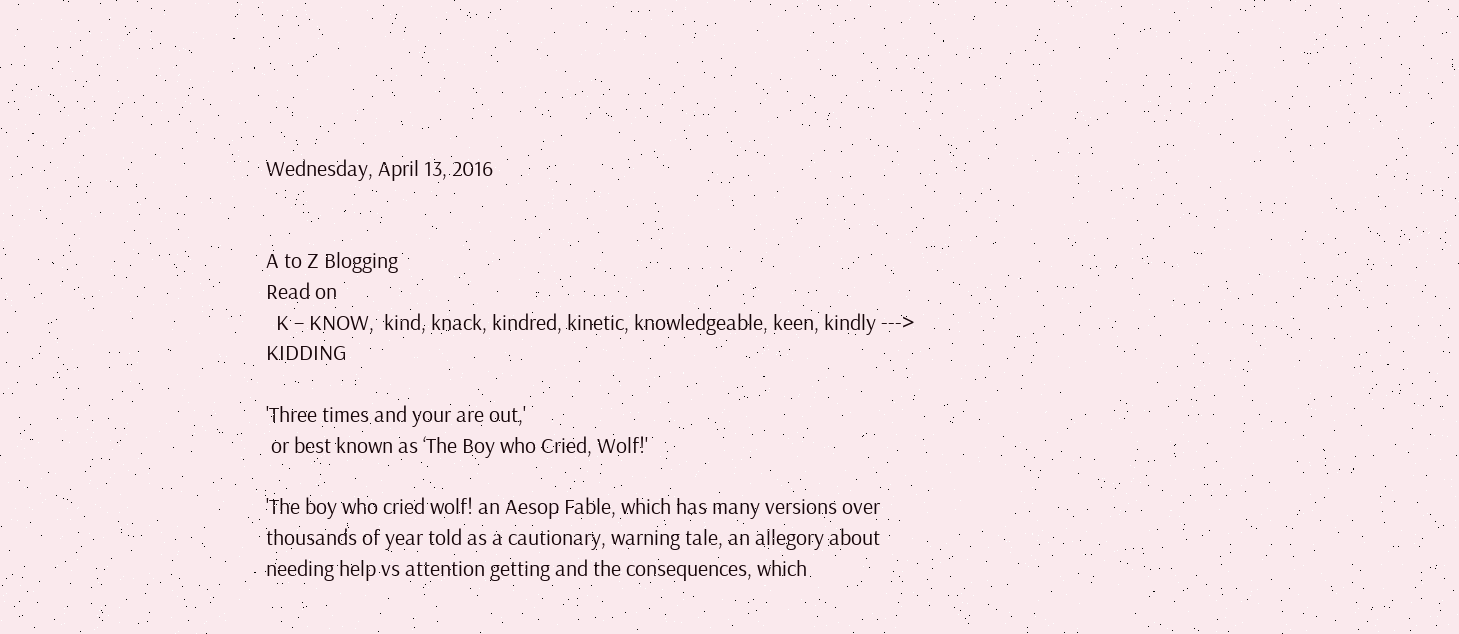Wednesday, April 13, 2016


A to Z Blogging
Read on
  K – KNOW,  kind, knack, kindred, kinetic, knowledgeable, keen, kindly ---> KIDDING

'Three times and your are out,'
 or best known as ‘The Boy who Cried, Wolf!'

'The boy who cried wolf! an Aesop Fable, which has many versions over thousands of year told as a cautionary, warning tale, an allegory about needing help vs attention getting and the consequences, which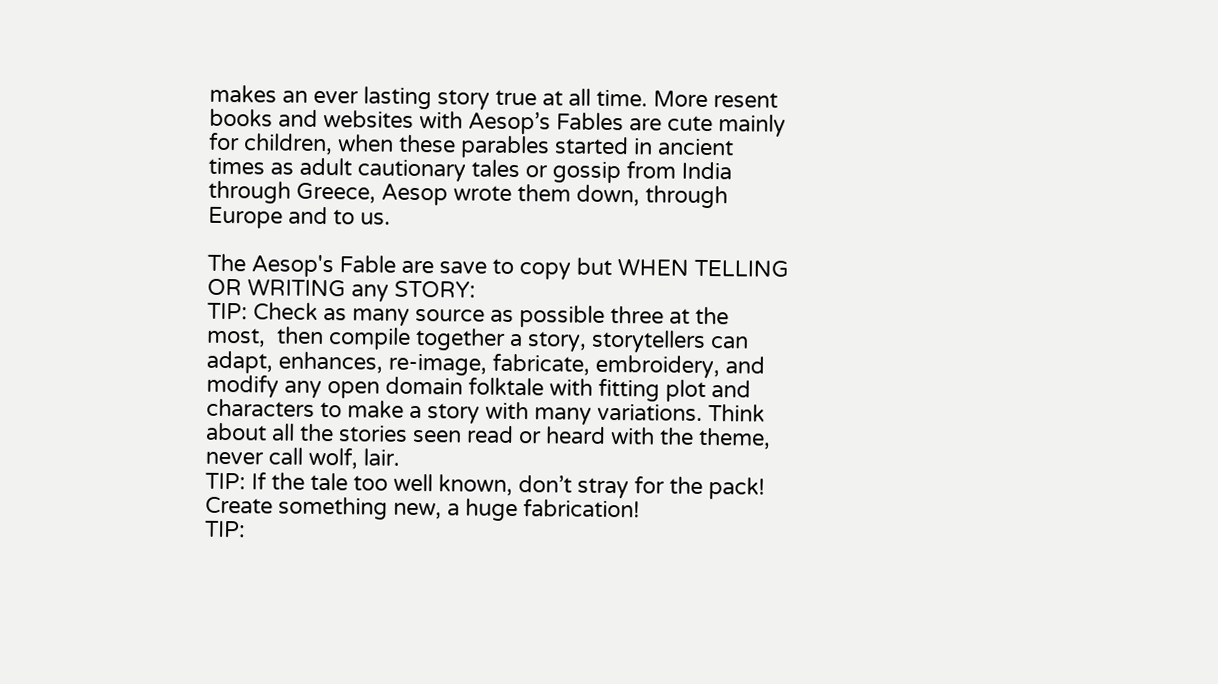makes an ever lasting story true at all time. More resent books and websites with Aesop’s Fables are cute mainly for children, when these parables started in ancient times as adult cautionary tales or gossip from India through Greece, Aesop wrote them down, through Europe and to us.

The Aesop's Fable are save to copy but WHEN TELLING OR WRITING any STORY:
TIP: Check as many source as possible three at the most,  then compile together a story, storytellers can adapt, enhances, re-image, fabricate, embroidery, and modify any open domain folktale with fitting plot and characters to make a story with many variations. Think about all the stories seen read or heard with the theme, never call wolf, lair.
TIP: If the tale too well known, don’t stray for the pack! Create something new, a huge fabrication!
TIP: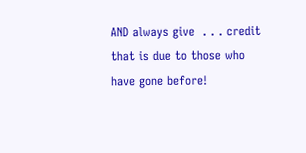AND always give  . . . credit that is due to those who have gone before!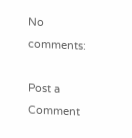No comments:

Post a Comment